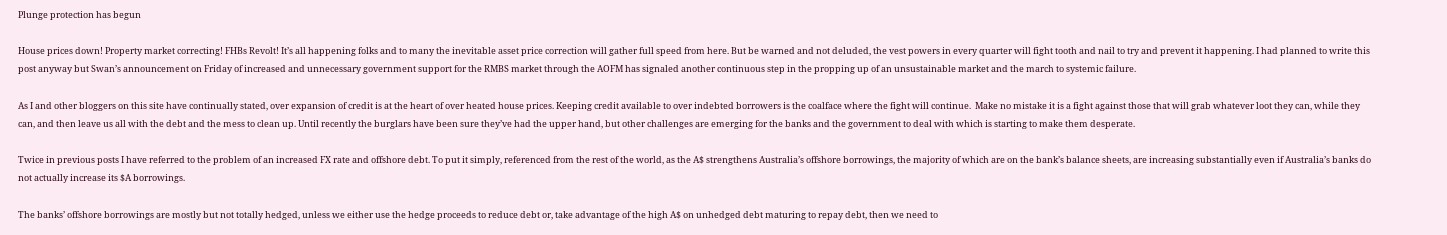Plunge protection has begun

House prices down! Property market correcting! FHBs Revolt! It’s all happening folks and to many the inevitable asset price correction will gather full speed from here. But be warned and not deluded, the vest powers in every quarter will fight tooth and nail to try and prevent it happening. I had planned to write this post anyway but Swan’s announcement on Friday of increased and unnecessary government support for the RMBS market through the AOFM has signaled another continuous step in the propping up of an unsustainable market and the march to systemic failure.

As I and other bloggers on this site have continually stated, over expansion of credit is at the heart of over heated house prices. Keeping credit available to over indebted borrowers is the coalface where the fight will continue.  Make no mistake it is a fight against those that will grab whatever loot they can, while they can, and then leave us all with the debt and the mess to clean up. Until recently the burglars have been sure they’ve had the upper hand, but other challenges are emerging for the banks and the government to deal with which is starting to make them desperate.

Twice in previous posts I have referred to the problem of an increased FX rate and offshore debt. To put it simply, referenced from the rest of the world, as the A$ strengthens Australia’s offshore borrowings, the majority of which are on the bank’s balance sheets, are increasing substantially even if Australia’s banks do not actually increase its $A borrowings.

The banks’ offshore borrowings are mostly but not totally hedged, unless we either use the hedge proceeds to reduce debt or, take advantage of the high A$ on unhedged debt maturing to repay debt, then we need to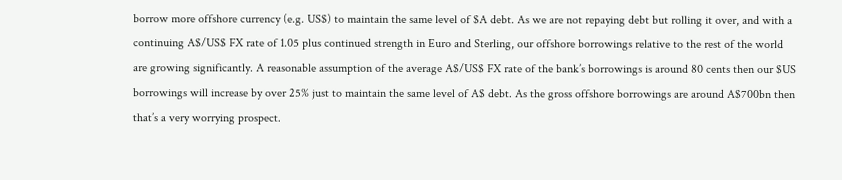borrow more offshore currency (e.g. US$) to maintain the same level of $A debt. As we are not repaying debt but rolling it over, and with a continuing A$/US$ FX rate of 1.05 plus continued strength in Euro and Sterling, our offshore borrowings relative to the rest of the world are growing significantly. A reasonable assumption of the average A$/US$ FX rate of the bank’s borrowings is around 80 cents then our $US borrowings will increase by over 25% just to maintain the same level of A$ debt. As the gross offshore borrowings are around A$700bn then that’s a very worrying prospect.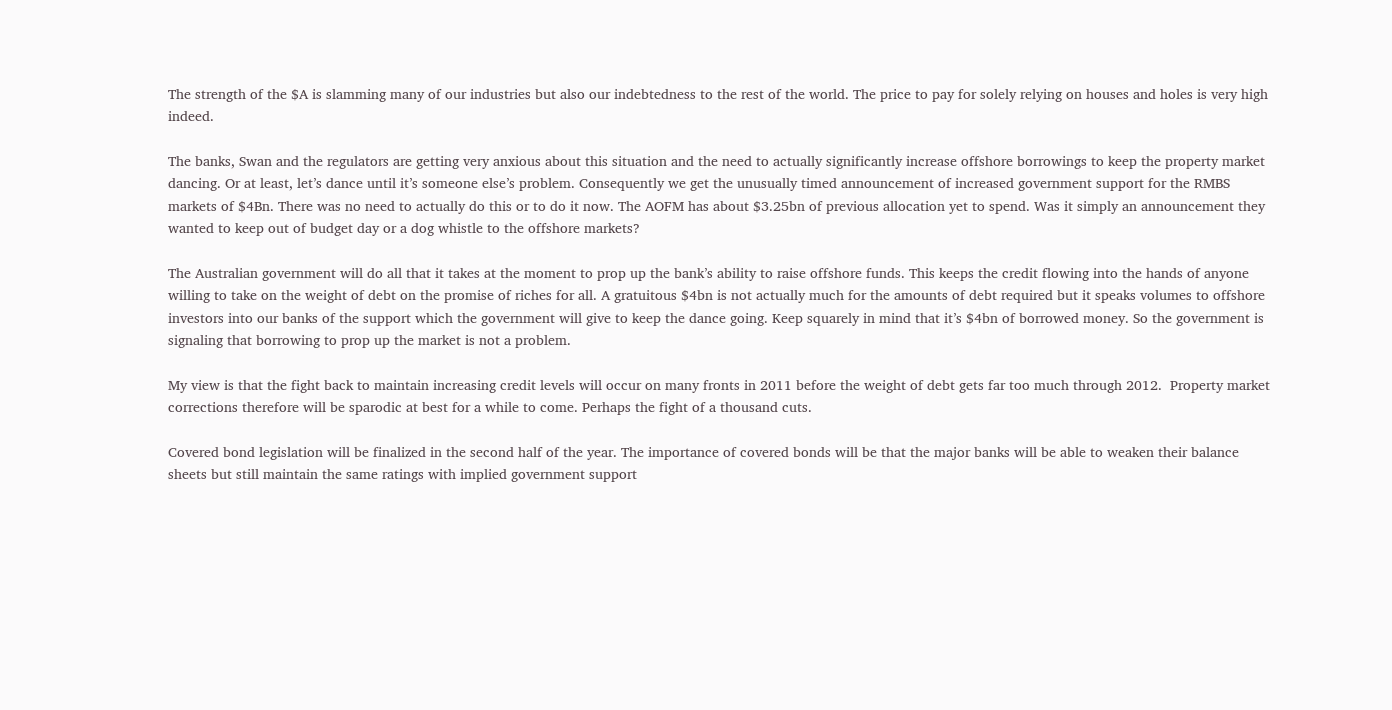The strength of the $A is slamming many of our industries but also our indebtedness to the rest of the world. The price to pay for solely relying on houses and holes is very high indeed.

The banks, Swan and the regulators are getting very anxious about this situation and the need to actually significantly increase offshore borrowings to keep the property market dancing. Or at least, let’s dance until it’s someone else’s problem. Consequently we get the unusually timed announcement of increased government support for the RMBS markets of $4Bn. There was no need to actually do this or to do it now. The AOFM has about $3.25bn of previous allocation yet to spend. Was it simply an announcement they wanted to keep out of budget day or a dog whistle to the offshore markets?

The Australian government will do all that it takes at the moment to prop up the bank’s ability to raise offshore funds. This keeps the credit flowing into the hands of anyone willing to take on the weight of debt on the promise of riches for all. A gratuitous $4bn is not actually much for the amounts of debt required but it speaks volumes to offshore investors into our banks of the support which the government will give to keep the dance going. Keep squarely in mind that it’s $4bn of borrowed money. So the government is signaling that borrowing to prop up the market is not a problem.

My view is that the fight back to maintain increasing credit levels will occur on many fronts in 2011 before the weight of debt gets far too much through 2012.  Property market corrections therefore will be sparodic at best for a while to come. Perhaps the fight of a thousand cuts.

Covered bond legislation will be finalized in the second half of the year. The importance of covered bonds will be that the major banks will be able to weaken their balance sheets but still maintain the same ratings with implied government support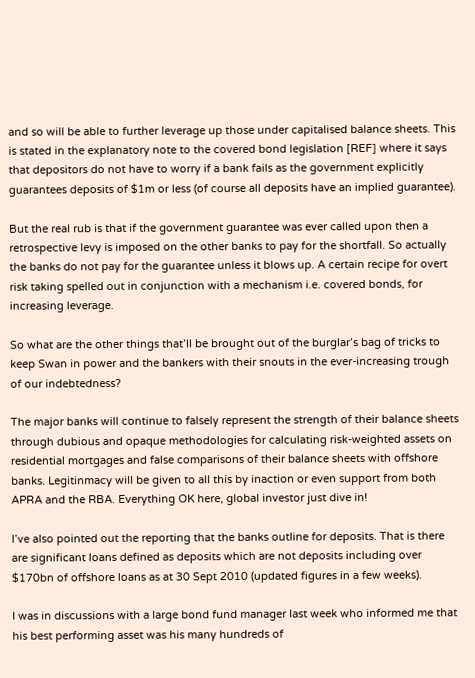and so will be able to further leverage up those under capitalised balance sheets. This is stated in the explanatory note to the covered bond legislation [REF] where it says that depositors do not have to worry if a bank fails as the government explicitly guarantees deposits of $1m or less (of course all deposits have an implied guarantee).

But the real rub is that if the government guarantee was ever called upon then a retrospective levy is imposed on the other banks to pay for the shortfall. So actually the banks do not pay for the guarantee unless it blows up. A certain recipe for overt risk taking spelled out in conjunction with a mechanism i.e. covered bonds, for increasing leverage.

So what are the other things that’ll be brought out of the burglar’s bag of tricks to keep Swan in power and the bankers with their snouts in the ever-increasing trough of our indebtedness?

The major banks will continue to falsely represent the strength of their balance sheets through dubious and opaque methodologies for calculating risk-weighted assets on residential mortgages and false comparisons of their balance sheets with offshore banks. Legitinmacy will be given to all this by inaction or even support from both APRA and the RBA. Everything OK here, global investor just dive in!

I’ve also pointed out the reporting that the banks outline for deposits. That is there are significant loans defined as deposits which are not deposits including over $170bn of offshore loans as at 30 Sept 2010 (updated figures in a few weeks).

I was in discussions with a large bond fund manager last week who informed me that his best performing asset was his many hundreds of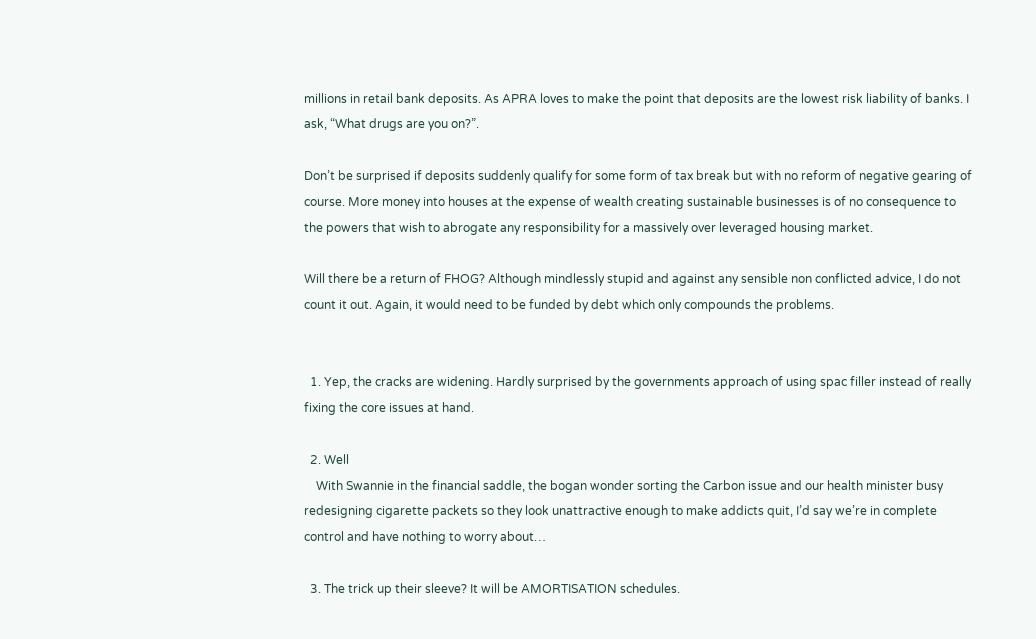millions in retail bank deposits. As APRA loves to make the point that deposits are the lowest risk liability of banks. I ask, “What drugs are you on?”.

Don’t be surprised if deposits suddenly qualify for some form of tax break but with no reform of negative gearing of course. More money into houses at the expense of wealth creating sustainable businesses is of no consequence to the powers that wish to abrogate any responsibility for a massively over leveraged housing market.

Will there be a return of FHOG? Although mindlessly stupid and against any sensible non conflicted advice, I do not count it out. Again, it would need to be funded by debt which only compounds the problems.


  1. Yep, the cracks are widening. Hardly surprised by the governments approach of using spac filler instead of really fixing the core issues at hand.

  2. Well
    With Swannie in the financial saddle, the bogan wonder sorting the Carbon issue and our health minister busy redesigning cigarette packets so they look unattractive enough to make addicts quit, I’d say we’re in complete control and have nothing to worry about…

  3. The trick up their sleeve? It will be AMORTISATION schedules.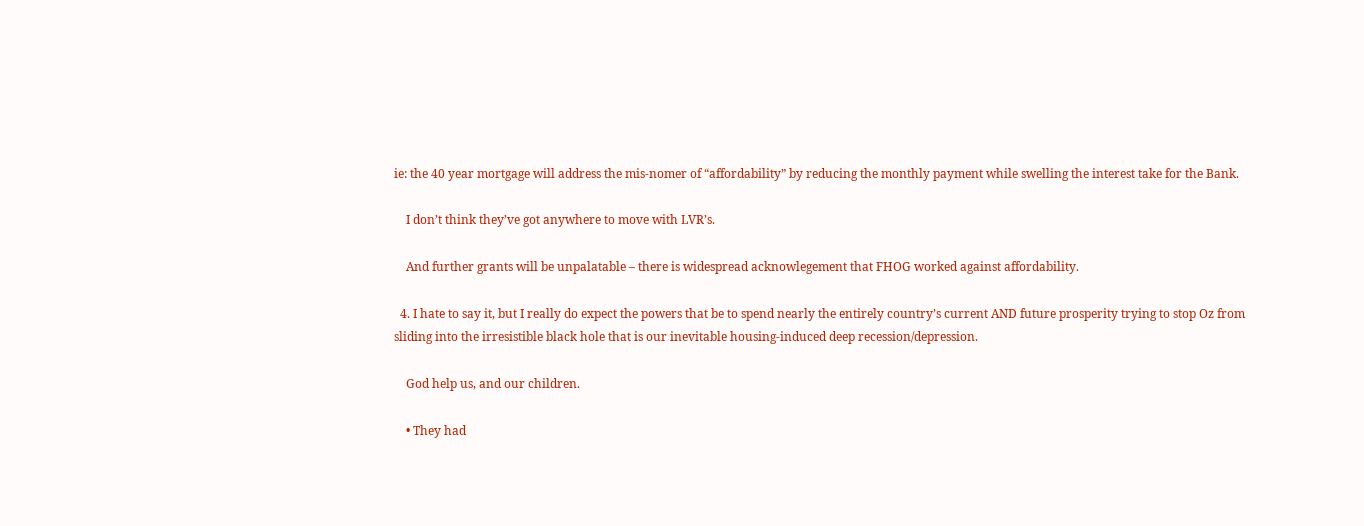ie: the 40 year mortgage will address the mis-nomer of “affordability” by reducing the monthly payment while swelling the interest take for the Bank.

    I don’t think they’ve got anywhere to move with LVR’s.

    And further grants will be unpalatable – there is widespread acknowlegement that FHOG worked against affordability.

  4. I hate to say it, but I really do expect the powers that be to spend nearly the entirely country’s current AND future prosperity trying to stop Oz from sliding into the irresistible black hole that is our inevitable housing-induced deep recession/depression.

    God help us, and our children.

    • They had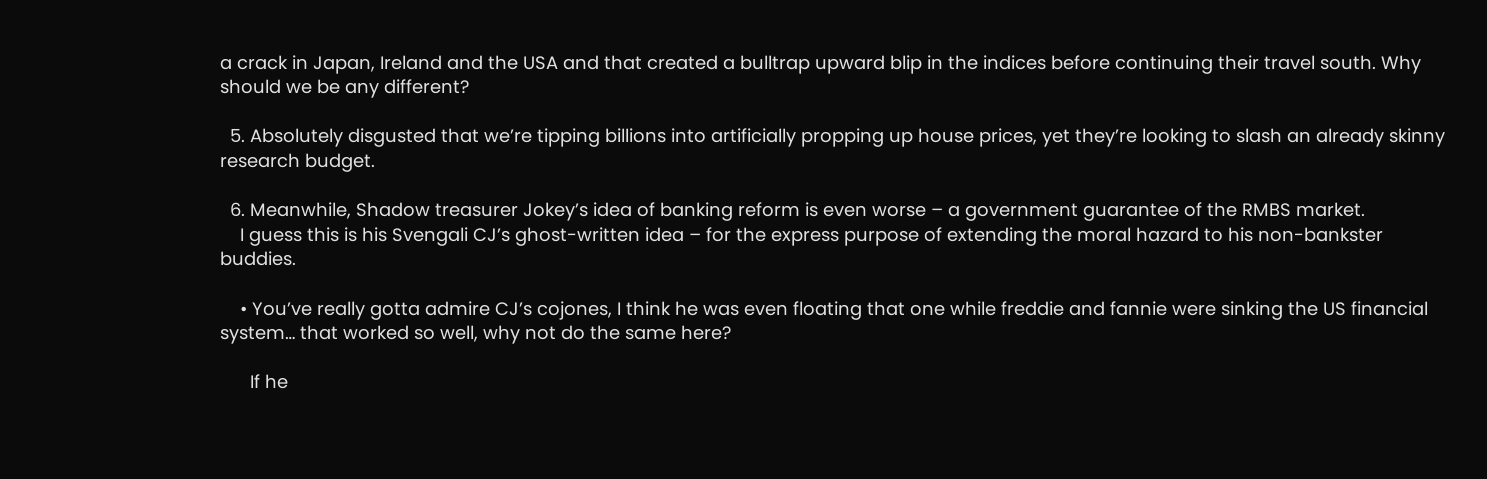a crack in Japan, Ireland and the USA and that created a bulltrap upward blip in the indices before continuing their travel south. Why should we be any different?

  5. Absolutely disgusted that we’re tipping billions into artificially propping up house prices, yet they’re looking to slash an already skinny research budget.

  6. Meanwhile, Shadow treasurer Jokey’s idea of banking reform is even worse – a government guarantee of the RMBS market.
    I guess this is his Svengali CJ’s ghost-written idea – for the express purpose of extending the moral hazard to his non-bankster buddies.

    • You’ve really gotta admire CJ’s cojones, I think he was even floating that one while freddie and fannie were sinking the US financial system… that worked so well, why not do the same here?

      If he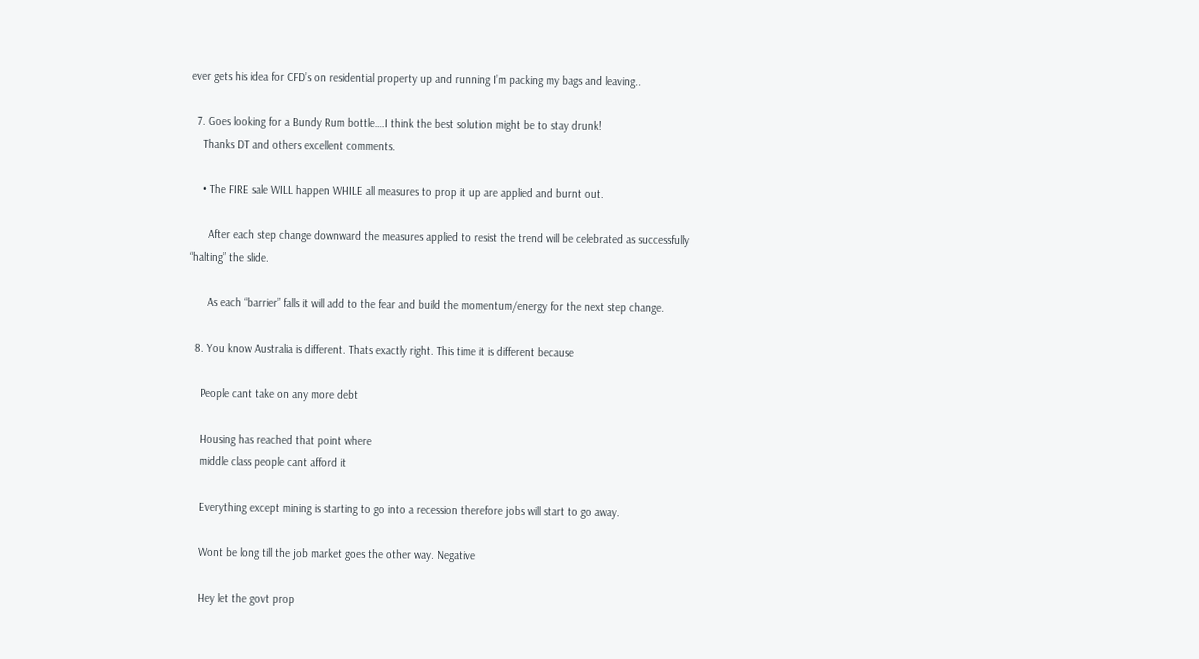ever gets his idea for CFD’s on residential property up and running I’m packing my bags and leaving..

  7. Goes looking for a Bundy Rum bottle….I think the best solution might be to stay drunk!
    Thanks DT and others excellent comments.

    • The FIRE sale WILL happen WHILE all measures to prop it up are applied and burnt out.

      After each step change downward the measures applied to resist the trend will be celebrated as successfully “halting” the slide.

      As each “barrier” falls it will add to the fear and build the momentum/energy for the next step change.

  8. You know Australia is different. Thats exactly right. This time it is different because

    People cant take on any more debt

    Housing has reached that point where
    middle class people cant afford it

    Everything except mining is starting to go into a recession therefore jobs will start to go away.

    Wont be long till the job market goes the other way. Negative

    Hey let the govt prop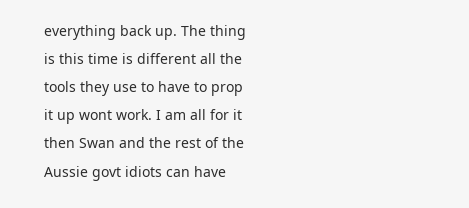everything back up. The thing is this time is different all the tools they use to have to prop it up wont work. I am all for it then Swan and the rest of the Aussie govt idiots can have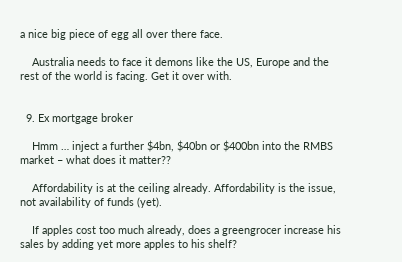a nice big piece of egg all over there face.

    Australia needs to face it demons like the US, Europe and the rest of the world is facing. Get it over with.


  9. Ex mortgage broker

    Hmm … inject a further $4bn, $40bn or $400bn into the RMBS market – what does it matter??

    Affordability is at the ceiling already. Affordability is the issue, not availability of funds (yet).

    If apples cost too much already, does a greengrocer increase his sales by adding yet more apples to his shelf?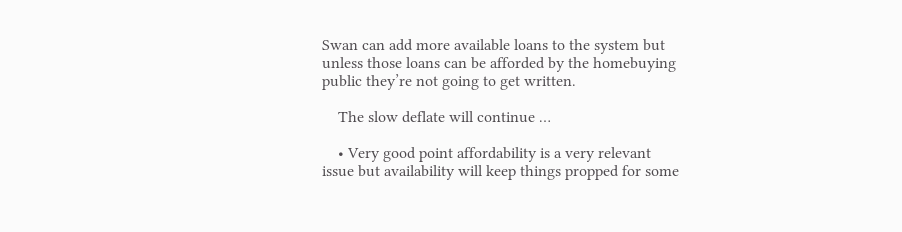Swan can add more available loans to the system but unless those loans can be afforded by the homebuying public they’re not going to get written.

    The slow deflate will continue …

    • Very good point affordability is a very relevant issue but availability will keep things propped for some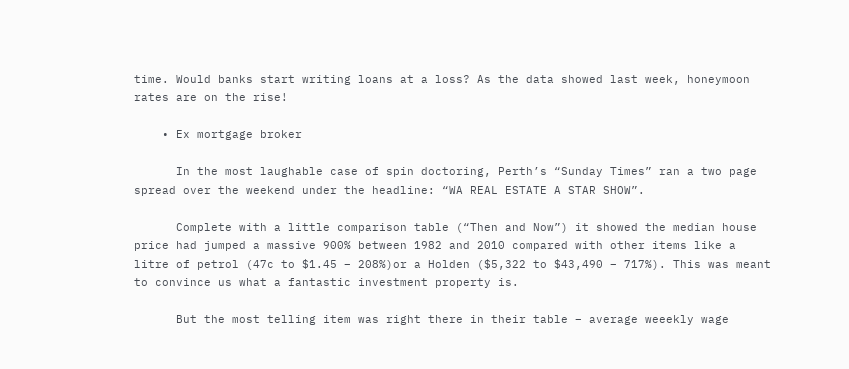time. Would banks start writing loans at a loss? As the data showed last week, honeymoon rates are on the rise!

    • Ex mortgage broker

      In the most laughable case of spin doctoring, Perth’s “Sunday Times” ran a two page spread over the weekend under the headline: “WA REAL ESTATE A STAR SHOW”.

      Complete with a little comparison table (“Then and Now”) it showed the median house price had jumped a massive 900% between 1982 and 2010 compared with other items like a litre of petrol (47c to $1.45 – 208%)or a Holden ($5,322 to $43,490 – 717%). This was meant to convince us what a fantastic investment property is.

      But the most telling item was right there in their table – average weeekly wage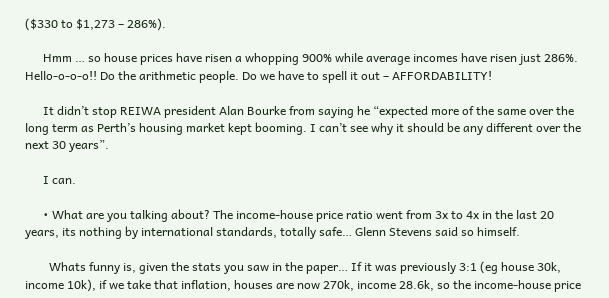($330 to $1,273 – 286%).

      Hmm … so house prices have risen a whopping 900% while average incomes have risen just 286%. Hello-o-o-o!! Do the arithmetic people. Do we have to spell it out – AFFORDABILITY!

      It didn’t stop REIWA president Alan Bourke from saying he “expected more of the same over the long term as Perth’s housing market kept booming. I can’t see why it should be any different over the next 30 years”.

      I can.

      • What are you talking about? The income-house price ratio went from 3x to 4x in the last 20 years, its nothing by international standards, totally safe… Glenn Stevens said so himself.

        Whats funny is, given the stats you saw in the paper… If it was previously 3:1 (eg house 30k, income 10k), if we take that inflation, houses are now 270k, income 28.6k, so the income-house price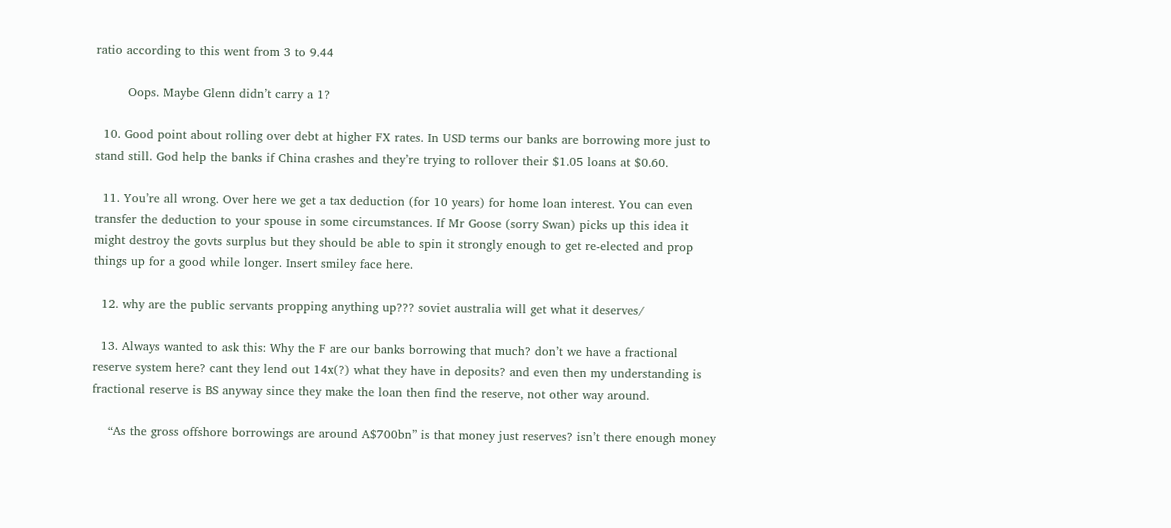ratio according to this went from 3 to 9.44

        Oops. Maybe Glenn didn’t carry a 1?

  10. Good point about rolling over debt at higher FX rates. In USD terms our banks are borrowing more just to stand still. God help the banks if China crashes and they’re trying to rollover their $1.05 loans at $0.60.

  11. You’re all wrong. Over here we get a tax deduction (for 10 years) for home loan interest. You can even transfer the deduction to your spouse in some circumstances. If Mr Goose (sorry Swan) picks up this idea it might destroy the govts surplus but they should be able to spin it strongly enough to get re-elected and prop things up for a good while longer. Insert smiley face here.

  12. why are the public servants propping anything up??? soviet australia will get what it deserves/

  13. Always wanted to ask this: Why the F are our banks borrowing that much? don’t we have a fractional reserve system here? cant they lend out 14x(?) what they have in deposits? and even then my understanding is fractional reserve is BS anyway since they make the loan then find the reserve, not other way around.

    “As the gross offshore borrowings are around A$700bn” is that money just reserves? isn’t there enough money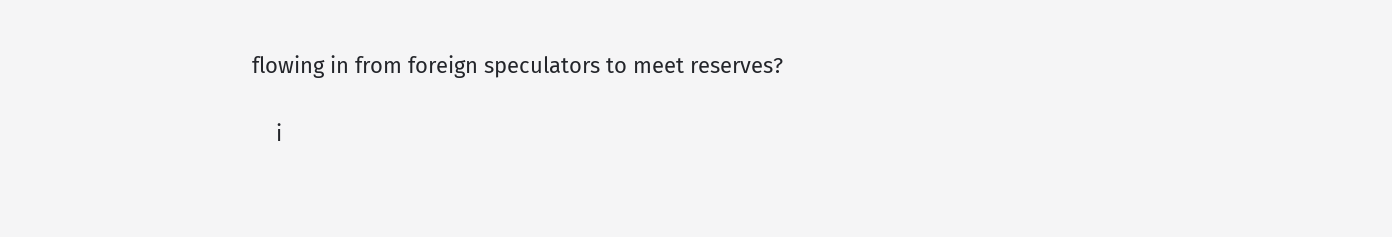flowing in from foreign speculators to meet reserves?

    i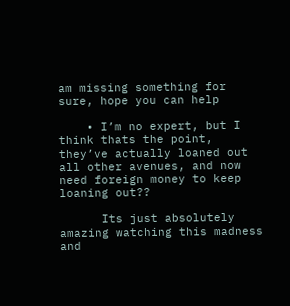am missing something for sure, hope you can help

    • I’m no expert, but I think thats the point, they’ve actually loaned out all other avenues, and now need foreign money to keep loaning out??

      Its just absolutely amazing watching this madness and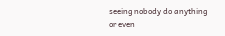seeing nobody do anything or even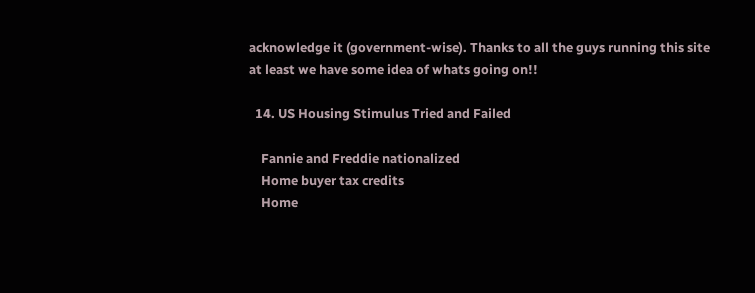acknowledge it (government-wise). Thanks to all the guys running this site at least we have some idea of whats going on!!

  14. US Housing Stimulus Tried and Failed

    Fannie and Freddie nationalized
    Home buyer tax credits
    Home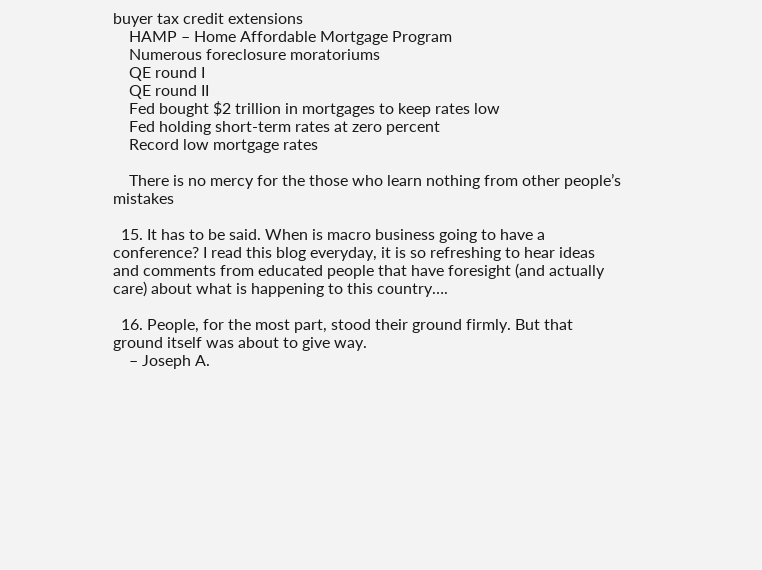buyer tax credit extensions
    HAMP – Home Affordable Mortgage Program
    Numerous foreclosure moratoriums
    QE round I
    QE round II
    Fed bought $2 trillion in mortgages to keep rates low
    Fed holding short-term rates at zero percent
    Record low mortgage rates

    There is no mercy for the those who learn nothing from other people’s mistakes

  15. It has to be said. When is macro business going to have a conference? I read this blog everyday, it is so refreshing to hear ideas and comments from educated people that have foresight (and actually care) about what is happening to this country….

  16. People, for the most part, stood their ground firmly. But that ground itself was about to give way.
    – Joseph A.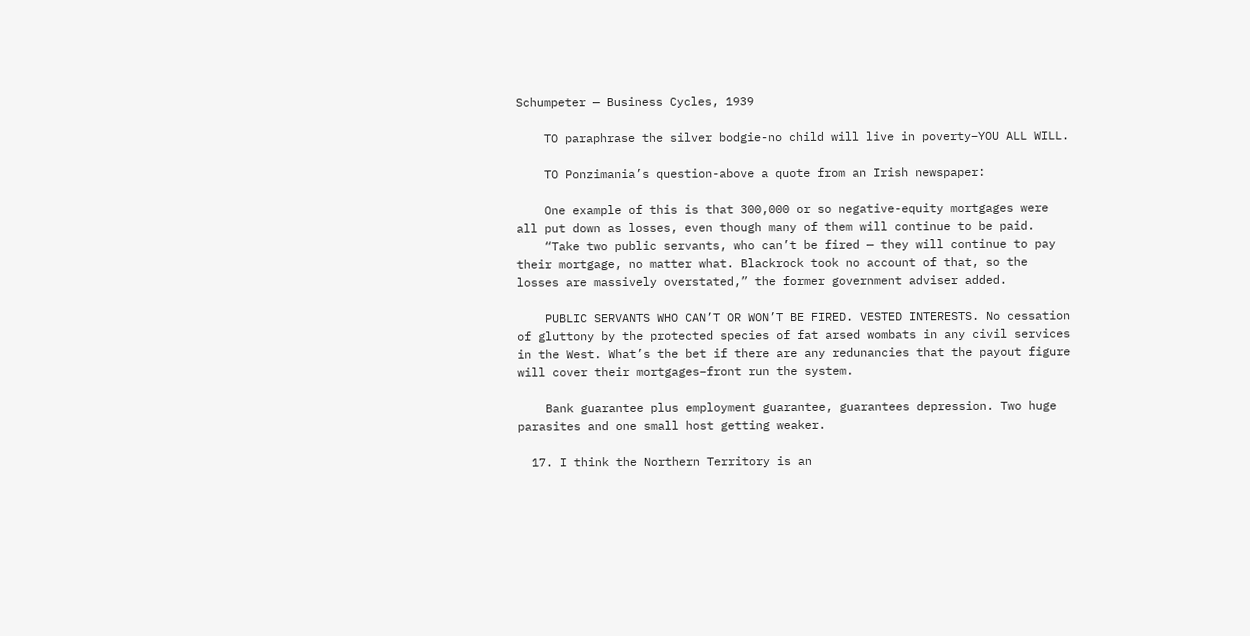Schumpeter — Business Cycles, 1939

    TO paraphrase the silver bodgie-no child will live in poverty–YOU ALL WILL.

    TO Ponzimania’s question-above a quote from an Irish newspaper:

    One example of this is that 300,000 or so negative-equity mortgages were all put down as losses, even though many of them will continue to be paid.
    “Take two public servants, who can’t be fired — they will continue to pay their mortgage, no matter what. Blackrock took no account of that, so the losses are massively overstated,” the former government adviser added.

    PUBLIC SERVANTS WHO CAN’T OR WON’T BE FIRED. VESTED INTERESTS. No cessation of gluttony by the protected species of fat arsed wombats in any civil services in the West. What’s the bet if there are any redunancies that the payout figure will cover their mortgages–front run the system.

    Bank guarantee plus employment guarantee, guarantees depression. Two huge parasites and one small host getting weaker.

  17. I think the Northern Territory is an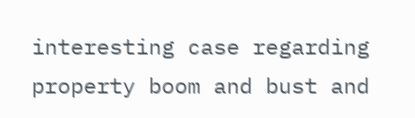interesting case regarding property boom and bust and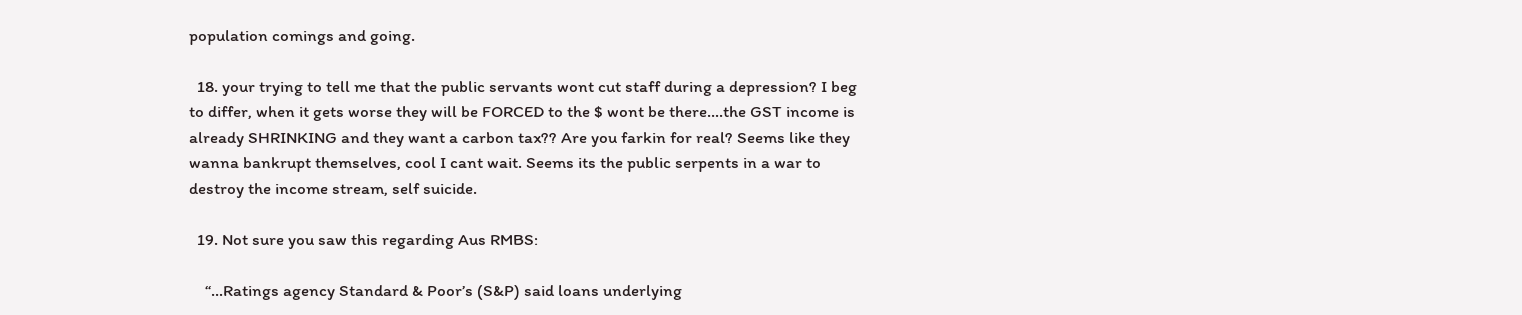population comings and going.

  18. your trying to tell me that the public servants wont cut staff during a depression? I beg to differ, when it gets worse they will be FORCED to the $ wont be there….the GST income is already SHRINKING and they want a carbon tax?? Are you farkin for real? Seems like they wanna bankrupt themselves, cool I cant wait. Seems its the public serpents in a war to destroy the income stream, self suicide.

  19. Not sure you saw this regarding Aus RMBS:

    “…Ratings agency Standard & Poor’s (S&P) said loans underlying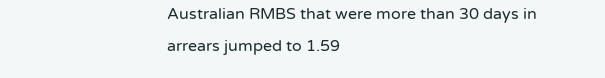Australian RMBS that were more than 30 days in arrears jumped to 1.59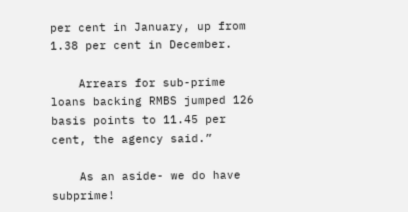per cent in January, up from 1.38 per cent in December.

    Arrears for sub-prime loans backing RMBS jumped 126 basis points to 11.45 per cent, the agency said.”

    As an aside- we do have subprime!